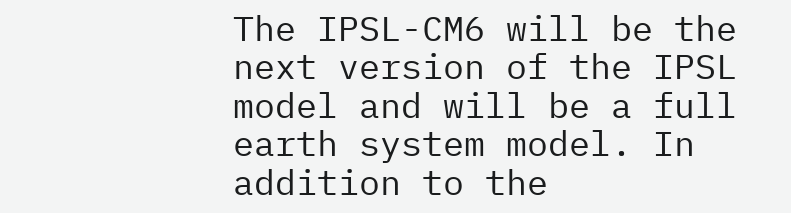The IPSL-CM6 will be the next version of the IPSL model and will be a full earth system model. In addition to the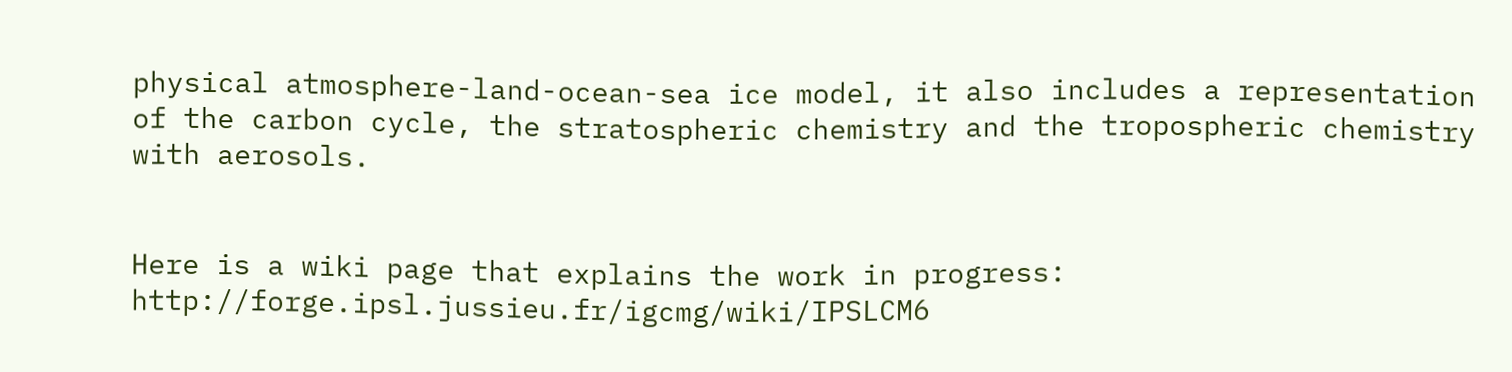physical atmosphere-land-ocean-sea ice model, it also includes a representation of the carbon cycle, the stratospheric chemistry and the tropospheric chemistry with aerosols.


Here is a wiki page that explains the work in progress: http://forge.ipsl.jussieu.fr/igcmg/wiki/IPSLCM6